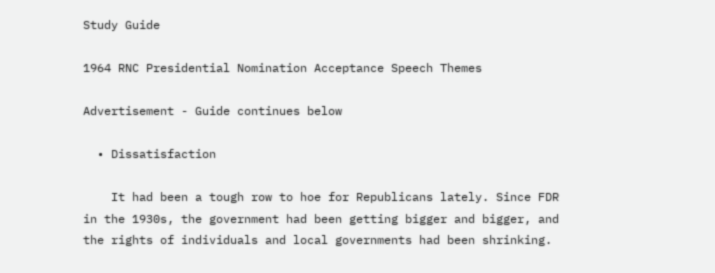Study Guide

1964 RNC Presidential Nomination Acceptance Speech Themes

Advertisement - Guide continues below

  • Dissatisfaction

    It had been a tough row to hoe for Republicans lately. Since FDR in the 1930s, the government had been getting bigger and bigger, and the rights of individuals and local governments had been shrinking.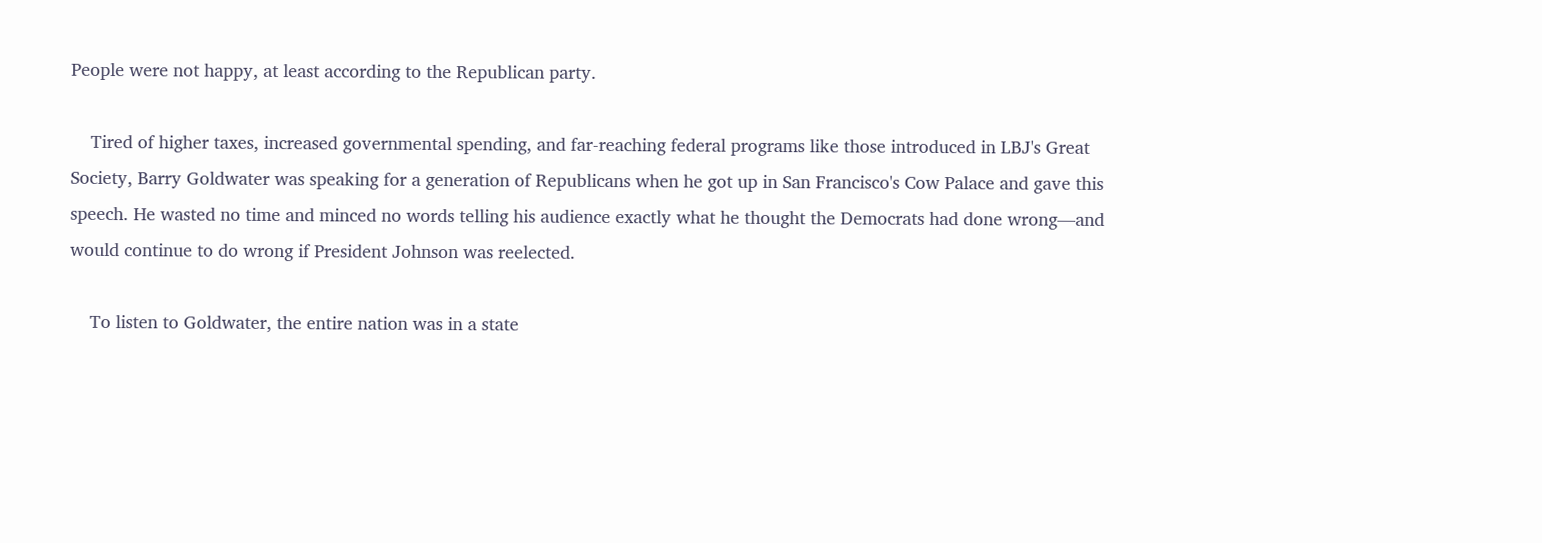People were not happy, at least according to the Republican party.

    Tired of higher taxes, increased governmental spending, and far-reaching federal programs like those introduced in LBJ's Great Society, Barry Goldwater was speaking for a generation of Republicans when he got up in San Francisco's Cow Palace and gave this speech. He wasted no time and minced no words telling his audience exactly what he thought the Democrats had done wrong—and would continue to do wrong if President Johnson was reelected.

    To listen to Goldwater, the entire nation was in a state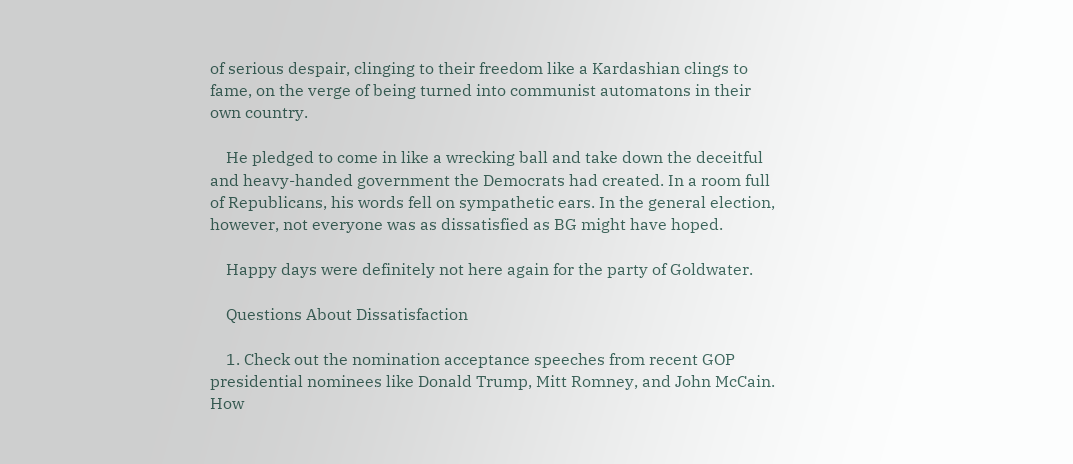of serious despair, clinging to their freedom like a Kardashian clings to fame, on the verge of being turned into communist automatons in their own country.

    He pledged to come in like a wrecking ball and take down the deceitful and heavy-handed government the Democrats had created. In a room full of Republicans, his words fell on sympathetic ears. In the general election, however, not everyone was as dissatisfied as BG might have hoped.

    Happy days were definitely not here again for the party of Goldwater.

    Questions About Dissatisfaction

    1. Check out the nomination acceptance speeches from recent GOP presidential nominees like Donald Trump, Mitt Romney, and John McCain. How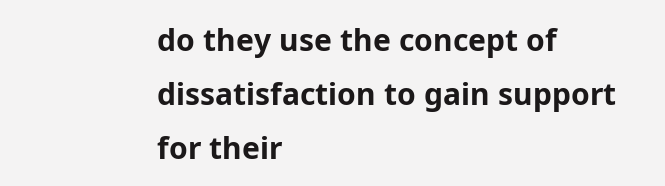do they use the concept of dissatisfaction to gain support for their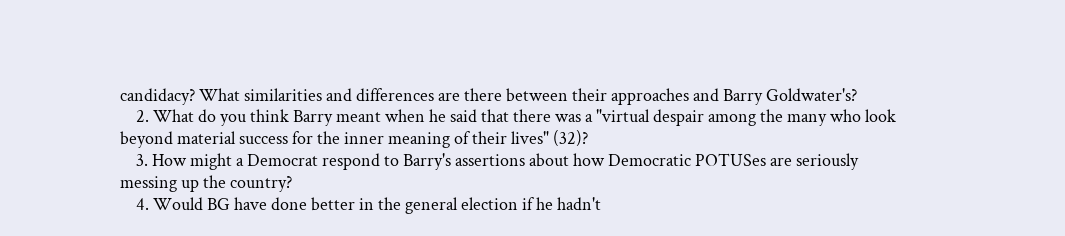candidacy? What similarities and differences are there between their approaches and Barry Goldwater's?
    2. What do you think Barry meant when he said that there was a "virtual despair among the many who look beyond material success for the inner meaning of their lives" (32)?
    3. How might a Democrat respond to Barry's assertions about how Democratic POTUSes are seriously messing up the country?
    4. Would BG have done better in the general election if he hadn't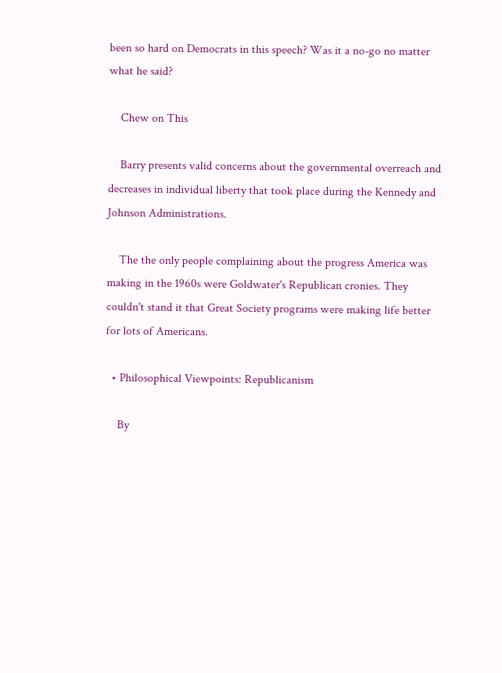been so hard on Democrats in this speech? Was it a no-go no matter what he said?

    Chew on This

    Barry presents valid concerns about the governmental overreach and decreases in individual liberty that took place during the Kennedy and Johnson Administrations.

    The the only people complaining about the progress America was making in the 1960s were Goldwater's Republican cronies. They couldn't stand it that Great Society programs were making life better for lots of Americans.

  • Philosophical Viewpoints: Republicanism

    By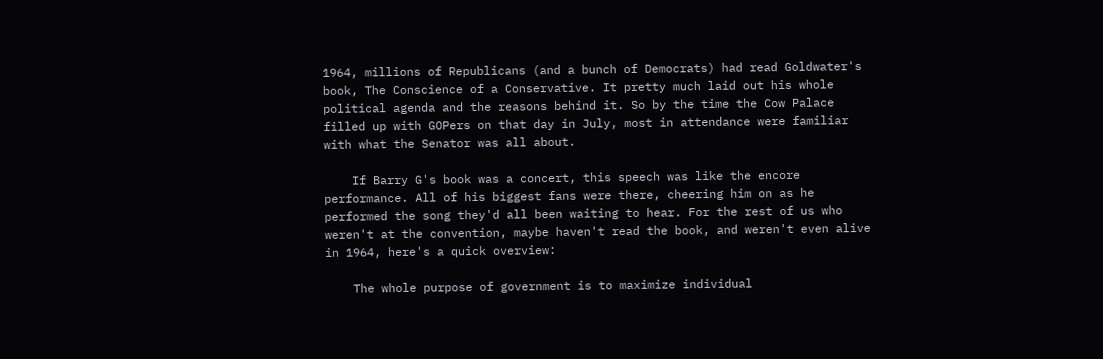1964, millions of Republicans (and a bunch of Democrats) had read Goldwater's book, The Conscience of a Conservative. It pretty much laid out his whole political agenda and the reasons behind it. So by the time the Cow Palace filled up with GOPers on that day in July, most in attendance were familiar with what the Senator was all about.

    If Barry G's book was a concert, this speech was like the encore performance. All of his biggest fans were there, cheering him on as he performed the song they'd all been waiting to hear. For the rest of us who weren't at the convention, maybe haven't read the book, and weren't even alive in 1964, here's a quick overview:

    The whole purpose of government is to maximize individual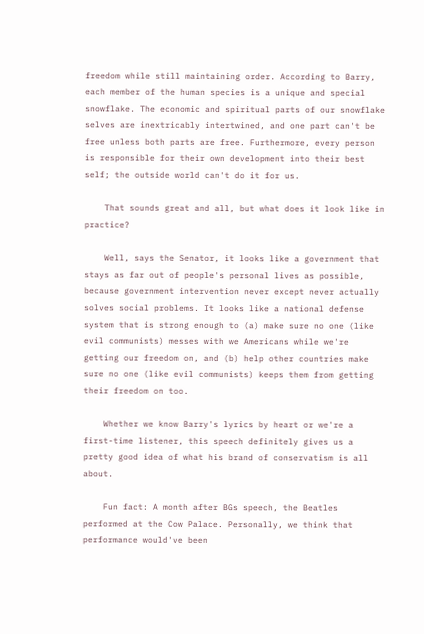freedom while still maintaining order. According to Barry, each member of the human species is a unique and special snowflake. The economic and spiritual parts of our snowflake selves are inextricably intertwined, and one part can't be free unless both parts are free. Furthermore, every person is responsible for their own development into their best self; the outside world can't do it for us.

    That sounds great and all, but what does it look like in practice?

    Well, says the Senator, it looks like a government that stays as far out of people's personal lives as possible, because government intervention never except never actually solves social problems. It looks like a national defense system that is strong enough to (a) make sure no one (like evil communists) messes with we Americans while we're getting our freedom on, and (b) help other countries make sure no one (like evil communists) keeps them from getting their freedom on too.

    Whether we know Barry's lyrics by heart or we're a first-time listener, this speech definitely gives us a pretty good idea of what his brand of conservatism is all about.

    Fun fact: A month after BGs speech, the Beatles performed at the Cow Palace. Personally, we think that performance would've been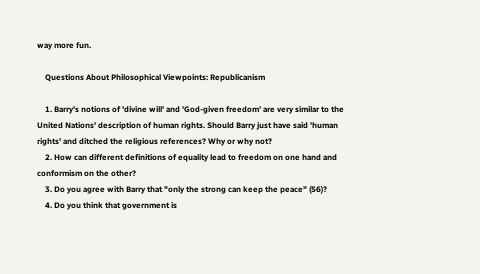way more fun.

    Questions About Philosophical Viewpoints: Republicanism

    1. Barry's notions of 'divine will' and 'God-given freedom' are very similar to the United Nations' description of human rights. Should Barry just have said 'human rights' and ditched the religious references? Why or why not?
    2. How can different definitions of equality lead to freedom on one hand and conformism on the other?
    3. Do you agree with Barry that "only the strong can keep the peace" (56)?
    4. Do you think that government is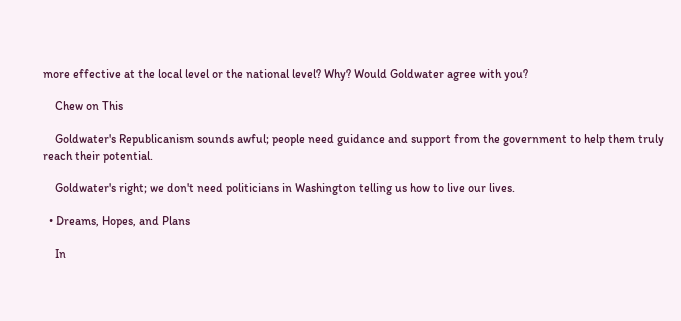more effective at the local level or the national level? Why? Would Goldwater agree with you?

    Chew on This

    Goldwater's Republicanism sounds awful; people need guidance and support from the government to help them truly reach their potential.

    Goldwater's right; we don't need politicians in Washington telling us how to live our lives.

  • Dreams, Hopes, and Plans

    In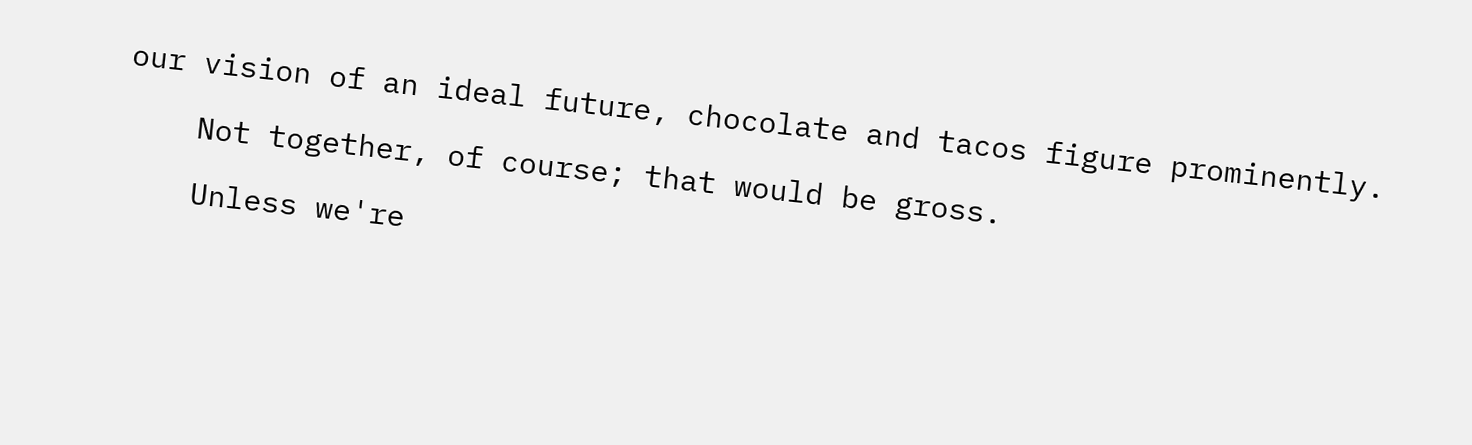our vision of an ideal future, chocolate and tacos figure prominently.

    Not together, of course; that would be gross.

    Unless we're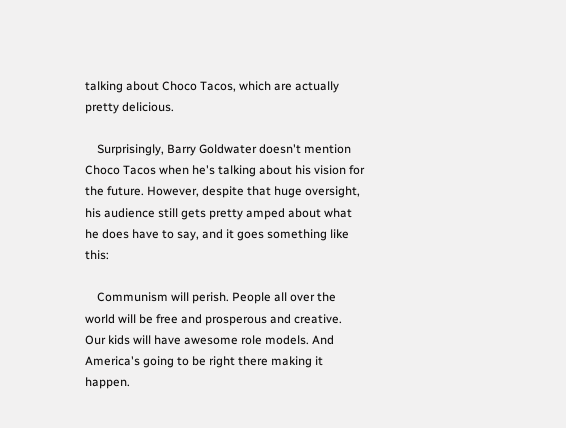talking about Choco Tacos, which are actually pretty delicious.

    Surprisingly, Barry Goldwater doesn't mention Choco Tacos when he's talking about his vision for the future. However, despite that huge oversight, his audience still gets pretty amped about what he does have to say, and it goes something like this:

    Communism will perish. People all over the world will be free and prosperous and creative. Our kids will have awesome role models. And America's going to be right there making it happen.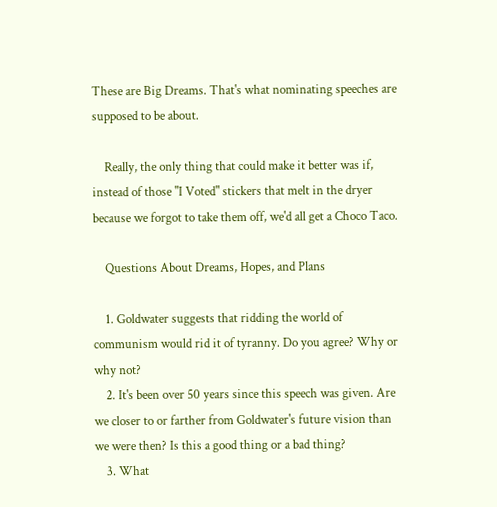These are Big Dreams. That's what nominating speeches are supposed to be about.

    Really, the only thing that could make it better was if, instead of those "I Voted" stickers that melt in the dryer because we forgot to take them off, we'd all get a Choco Taco.

    Questions About Dreams, Hopes, and Plans

    1. Goldwater suggests that ridding the world of communism would rid it of tyranny. Do you agree? Why or why not?
    2. It's been over 50 years since this speech was given. Are we closer to or farther from Goldwater's future vision than we were then? Is this a good thing or a bad thing?
    3. What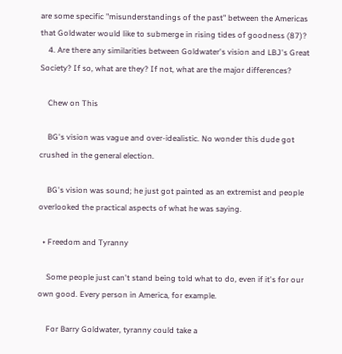are some specific "misunderstandings of the past" between the Americas that Goldwater would like to submerge in rising tides of goodness (87)?
    4. Are there any similarities between Goldwater's vision and LBJ's Great Society? If so, what are they? If not, what are the major differences?

    Chew on This

    BG's vision was vague and over-idealistic. No wonder this dude got crushed in the general election.

    BG's vision was sound; he just got painted as an extremist and people overlooked the practical aspects of what he was saying.

  • Freedom and Tyranny

    Some people just can't stand being told what to do, even if it's for our own good. Every person in America, for example.

    For Barry Goldwater, tyranny could take a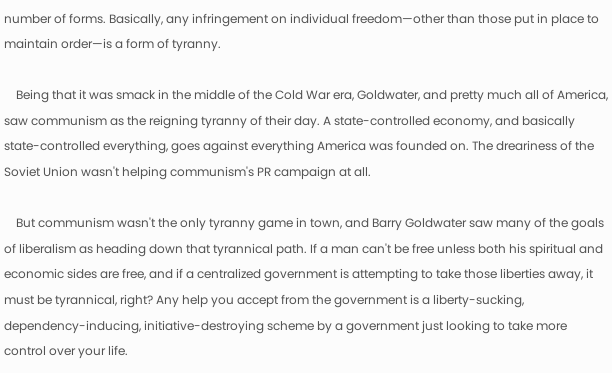number of forms. Basically, any infringement on individual freedom—other than those put in place to maintain order—is a form of tyranny.

    Being that it was smack in the middle of the Cold War era, Goldwater, and pretty much all of America, saw communism as the reigning tyranny of their day. A state-controlled economy, and basically state-controlled everything, goes against everything America was founded on. The dreariness of the Soviet Union wasn't helping communism's PR campaign at all.

    But communism wasn't the only tyranny game in town, and Barry Goldwater saw many of the goals of liberalism as heading down that tyrannical path. If a man can't be free unless both his spiritual and economic sides are free, and if a centralized government is attempting to take those liberties away, it must be tyrannical, right? Any help you accept from the government is a liberty-sucking, dependency-inducing, initiative-destroying scheme by a government just looking to take more control over your life.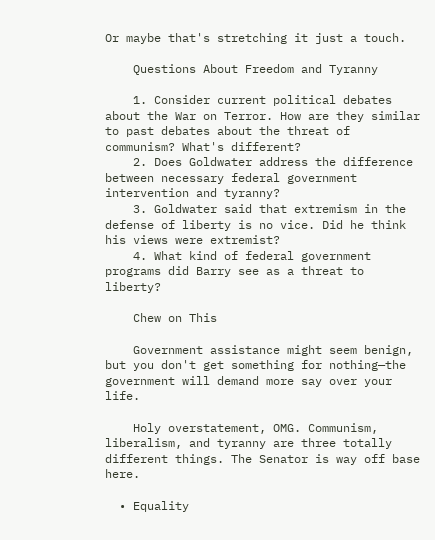Or maybe that's stretching it just a touch.

    Questions About Freedom and Tyranny

    1. Consider current political debates about the War on Terror. How are they similar to past debates about the threat of communism? What's different?
    2. Does Goldwater address the difference between necessary federal government intervention and tyranny?
    3. Goldwater said that extremism in the defense of liberty is no vice. Did he think his views were extremist?
    4. What kind of federal government programs did Barry see as a threat to liberty?

    Chew on This

    Government assistance might seem benign, but you don't get something for nothing—the government will demand more say over your life.

    Holy overstatement, OMG. Communism, liberalism, and tyranny are three totally different things. The Senator is way off base here.

  • Equality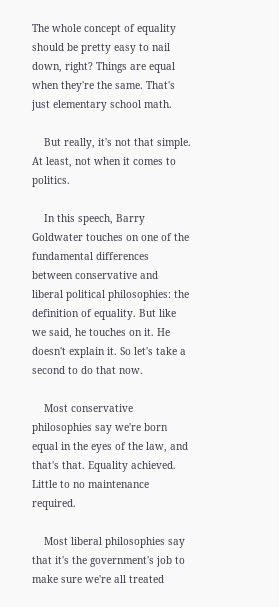The whole concept of equality should be pretty easy to nail down, right? Things are equal when they're the same. That's just elementary school math.

    But really, it's not that simple. At least, not when it comes to politics.

    In this speech, Barry Goldwater touches on one of the fundamental differences between conservative and liberal political philosophies: the definition of equality. But like we said, he touches on it. He doesn't explain it. So let's take a second to do that now.

    Most conservative philosophies say we're born equal in the eyes of the law, and that's that. Equality achieved. Little to no maintenance required.

    Most liberal philosophies say that it's the government's job to make sure we're all treated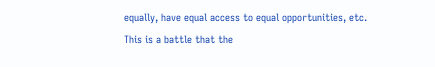equally, have equal access to equal opportunities, etc. This is a battle that the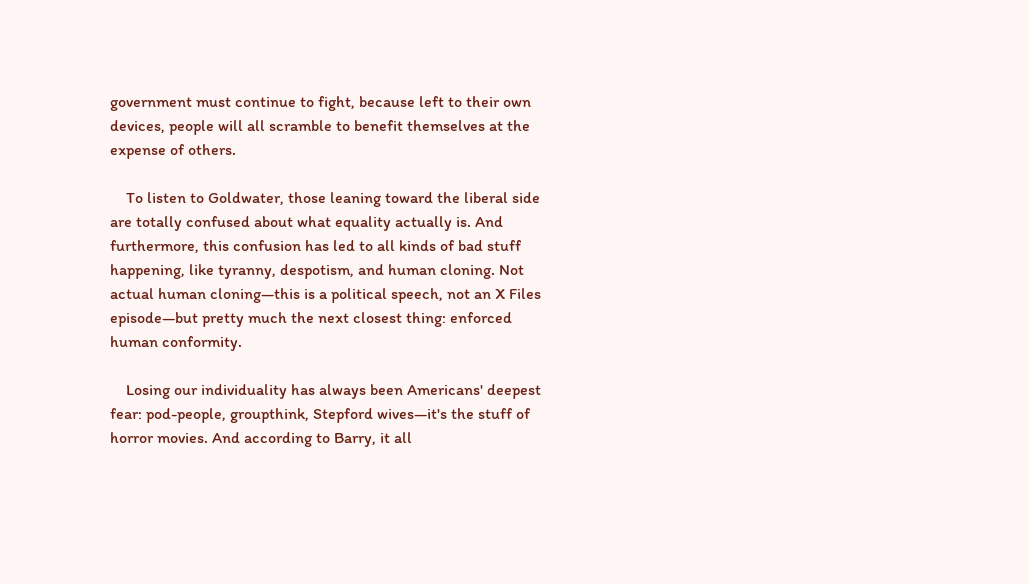government must continue to fight, because left to their own devices, people will all scramble to benefit themselves at the expense of others.

    To listen to Goldwater, those leaning toward the liberal side are totally confused about what equality actually is. And furthermore, this confusion has led to all kinds of bad stuff happening, like tyranny, despotism, and human cloning. Not actual human cloning—this is a political speech, not an X Files episode—but pretty much the next closest thing: enforced human conformity.

    Losing our individuality has always been Americans' deepest fear: pod-people, groupthink, Stepford wives—it's the stuff of horror movies. And according to Barry, it all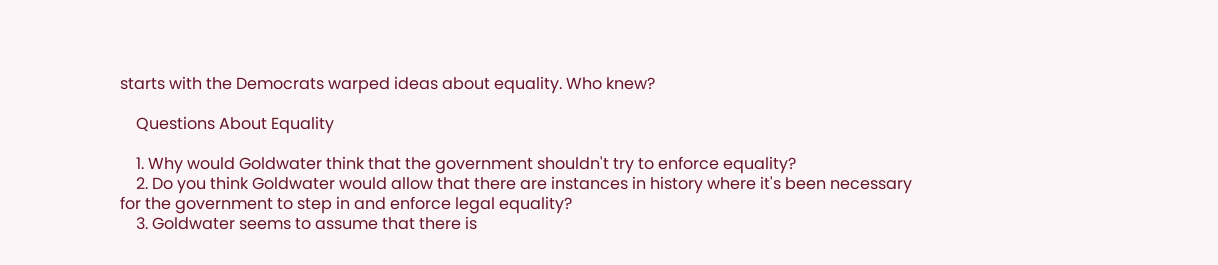starts with the Democrats warped ideas about equality. Who knew?

    Questions About Equality

    1. Why would Goldwater think that the government shouldn't try to enforce equality?
    2. Do you think Goldwater would allow that there are instances in history where it's been necessary for the government to step in and enforce legal equality?
    3. Goldwater seems to assume that there is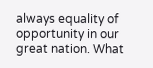always equality of opportunity in our great nation. What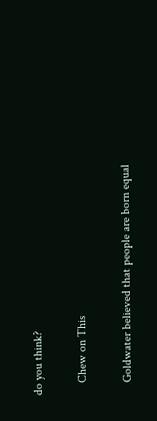do you think?

    Chew on This

    Goldwater believed that people are born equal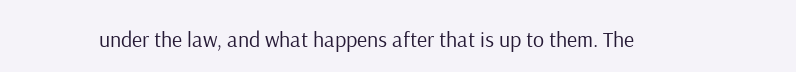under the law, and what happens after that is up to them. The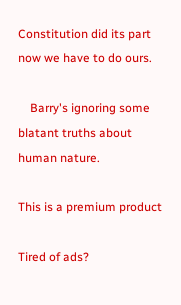Constitution did its part now we have to do ours.

    Barry's ignoring some blatant truths about human nature.

This is a premium product

Tired of ads?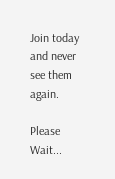Join today and never see them again.

Please Wait...